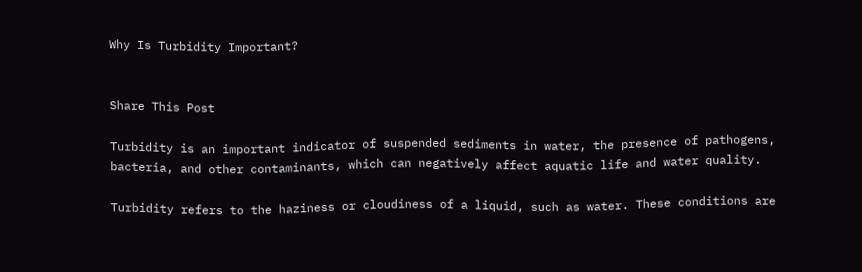Why Is Turbidity Important?


Share This Post

Turbidity is an important indicator of suspended sediments in water, the presence of pathogens, bacteria, and other contaminants, which can negatively affect aquatic life and water quality.

Turbidity refers to the haziness or cloudiness of a liquid, such as water. These conditions are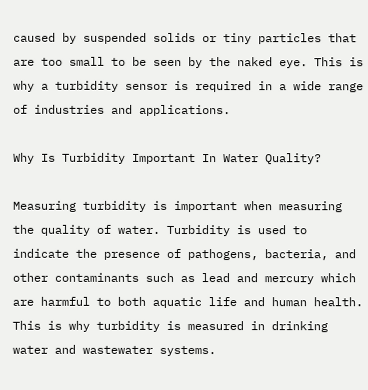caused by suspended solids or tiny particles that are too small to be seen by the naked eye. This is why a turbidity sensor is required in a wide range of industries and applications.

Why Is Turbidity Important In Water Quality?

Measuring turbidity is important when measuring the quality of water. Turbidity is used to indicate the presence of pathogens, bacteria, and other contaminants such as lead and mercury which are harmful to both aquatic life and human health. This is why turbidity is measured in drinking water and wastewater systems.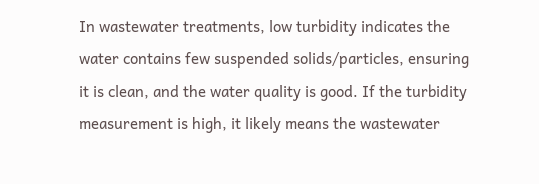In wastewater treatments, low turbidity indicates the water contains few suspended solids/particles, ensuring it is clean, and the water quality is good. If the turbidity measurement is high, it likely means the wastewater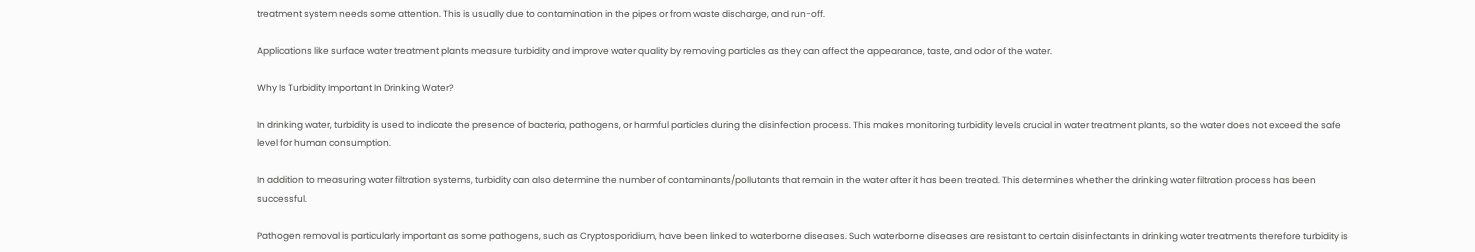treatment system needs some attention. This is usually due to contamination in the pipes or from waste discharge, and run-off.

Applications like surface water treatment plants measure turbidity and improve water quality by removing particles as they can affect the appearance, taste, and odor of the water.

Why Is Turbidity Important In Drinking Water?

In drinking water, turbidity is used to indicate the presence of bacteria, pathogens, or harmful particles during the disinfection process. This makes monitoring turbidity levels crucial in water treatment plants, so the water does not exceed the safe level for human consumption.

In addition to measuring water filtration systems, turbidity can also determine the number of contaminants/pollutants that remain in the water after it has been treated. This determines whether the drinking water filtration process has been successful.

Pathogen removal is particularly important as some pathogens, such as Cryptosporidium, have been linked to waterborne diseases. Such waterborne diseases are resistant to certain disinfectants in drinking water treatments therefore turbidity is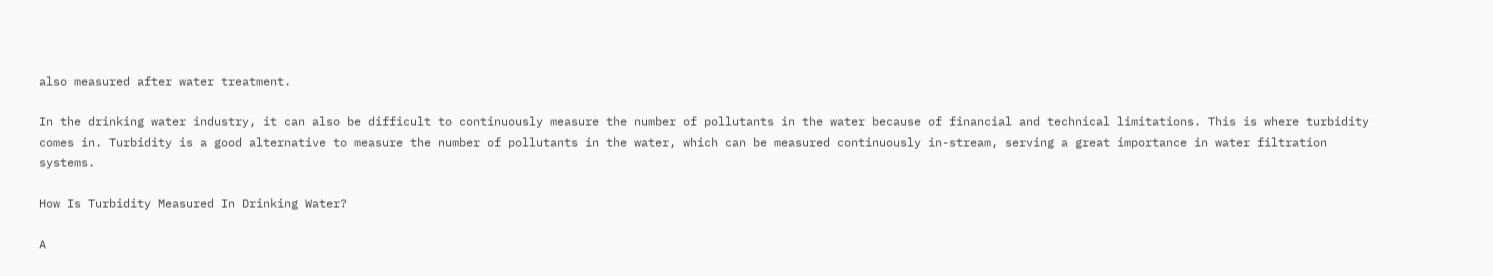also measured after water treatment.

In the drinking water industry, it can also be difficult to continuously measure the number of pollutants in the water because of financial and technical limitations. This is where turbidity comes in. Turbidity is a good alternative to measure the number of pollutants in the water, which can be measured continuously in-stream, serving a great importance in water filtration systems.

How Is Turbidity Measured In Drinking Water?

A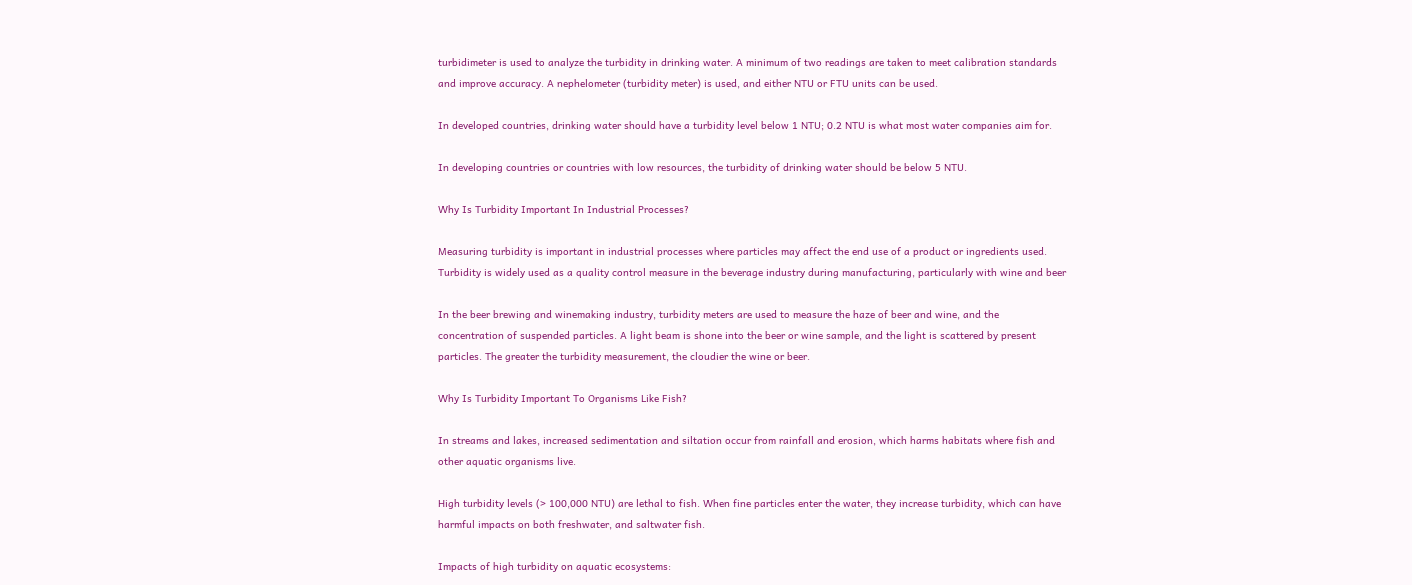turbidimeter is used to analyze the turbidity in drinking water. A minimum of two readings are taken to meet calibration standards and improve accuracy. A nephelometer (turbidity meter) is used, and either NTU or FTU units can be used.

In developed countries, drinking water should have a turbidity level below 1 NTU; 0.2 NTU is what most water companies aim for.

In developing countries or countries with low resources, the turbidity of drinking water should be below 5 NTU.

Why Is Turbidity Important In Industrial Processes?

Measuring turbidity is important in industrial processes where particles may affect the end use of a product or ingredients used. Turbidity is widely used as a quality control measure in the beverage industry during manufacturing, particularly with wine and beer

In the beer brewing and winemaking industry, turbidity meters are used to measure the haze of beer and wine, and the concentration of suspended particles. A light beam is shone into the beer or wine sample, and the light is scattered by present particles. The greater the turbidity measurement, the cloudier the wine or beer.

Why Is Turbidity Important To Organisms Like Fish?

In streams and lakes, increased sedimentation and siltation occur from rainfall and erosion, which harms habitats where fish and other aquatic organisms live.

High turbidity levels (> 100,000 NTU) are lethal to fish. When fine particles enter the water, they increase turbidity, which can have harmful impacts on both freshwater, and saltwater fish.

Impacts of high turbidity on aquatic ecosystems: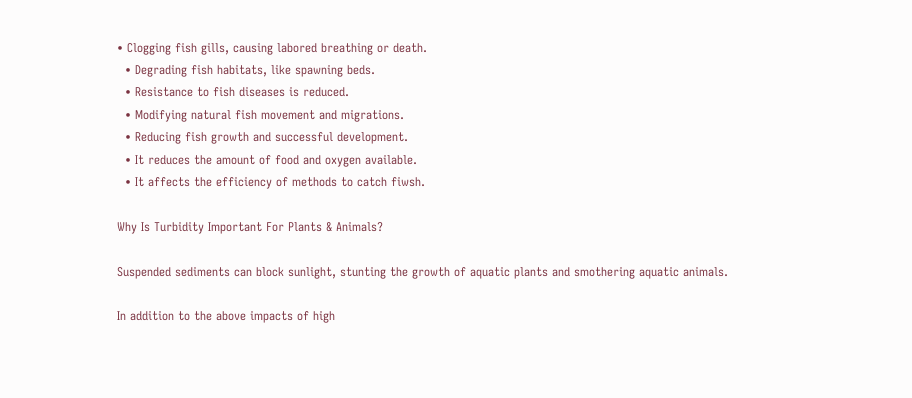• Clogging fish gills, causing labored breathing or death.
  • Degrading fish habitats, like spawning beds.
  • Resistance to fish diseases is reduced.
  • Modifying natural fish movement and migrations.
  • Reducing fish growth and successful development.
  • It reduces the amount of food and oxygen available.
  • It affects the efficiency of methods to catch fiwsh.

Why Is Turbidity Important For Plants & Animals?

Suspended sediments can block sunlight, stunting the growth of aquatic plants and smothering aquatic animals.

In addition to the above impacts of high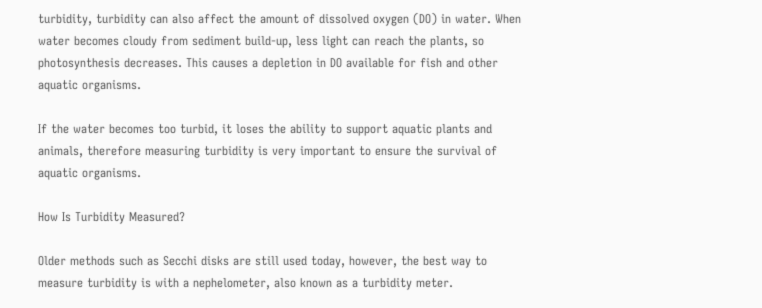turbidity, turbidity can also affect the amount of dissolved oxygen (DO) in water. When water becomes cloudy from sediment build-up, less light can reach the plants, so photosynthesis decreases. This causes a depletion in DO available for fish and other aquatic organisms.

If the water becomes too turbid, it loses the ability to support aquatic plants and animals, therefore measuring turbidity is very important to ensure the survival of aquatic organisms.

How Is Turbidity Measured?

Older methods such as Secchi disks are still used today, however, the best way to measure turbidity is with a nephelometer, also known as a turbidity meter.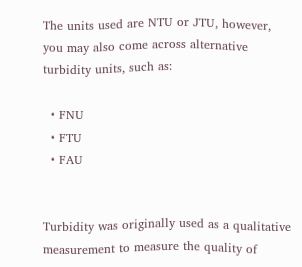The units used are NTU or JTU, however, you may also come across alternative turbidity units, such as:

  • FNU
  • FTU
  • FAU


Turbidity was originally used as a qualitative measurement to measure the quality of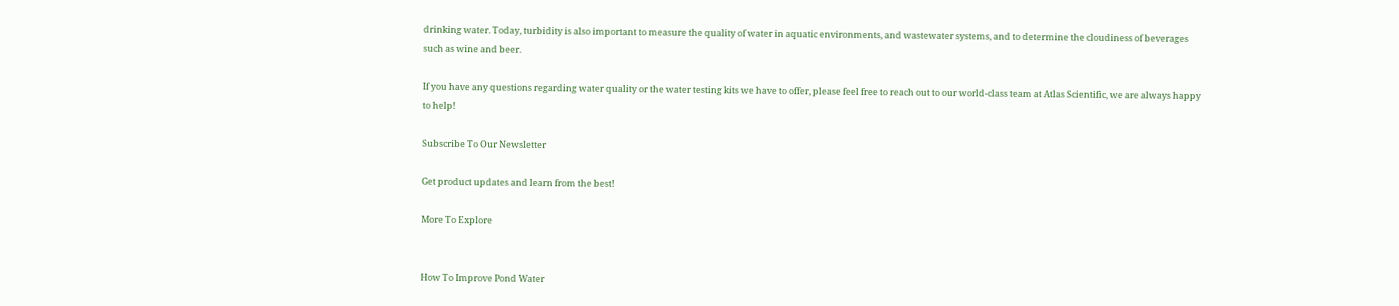drinking water. Today, turbidity is also important to measure the quality of water in aquatic environments, and wastewater systems, and to determine the cloudiness of beverages such as wine and beer.

If you have any questions regarding water quality or the water testing kits we have to offer, please feel free to reach out to our world-class team at Atlas Scientific, we are always happy to help!

Subscribe To Our Newsletter

Get product updates and learn from the best!

More To Explore


How To Improve Pond Water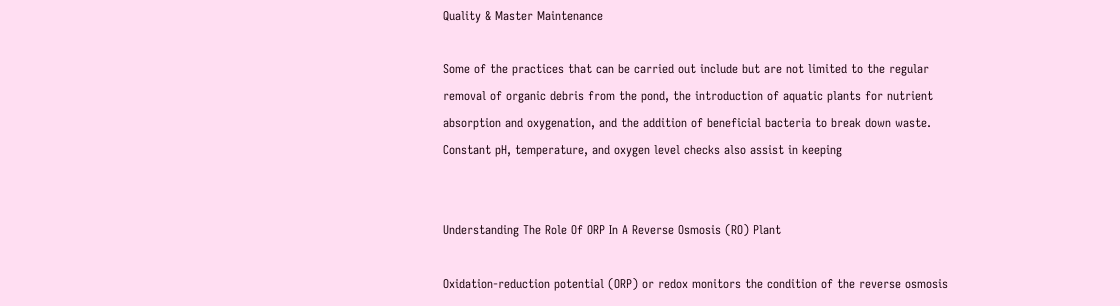Quality & Master Maintenance

Some of the practices that can be carried out include but are not limited to the regular removal of organic debris from the pond, the introduction of aquatic plants for nutrient absorption and oxygenation, and the addition of beneficial bacteria to break down waste. Constant pH, temperature, and oxygen level checks also assist in keeping


Understanding The Role Of ORP In A Reverse Osmosis (RO) Plant

Oxidation-reduction potential (ORP) or redox monitors the condition of the reverse osmosis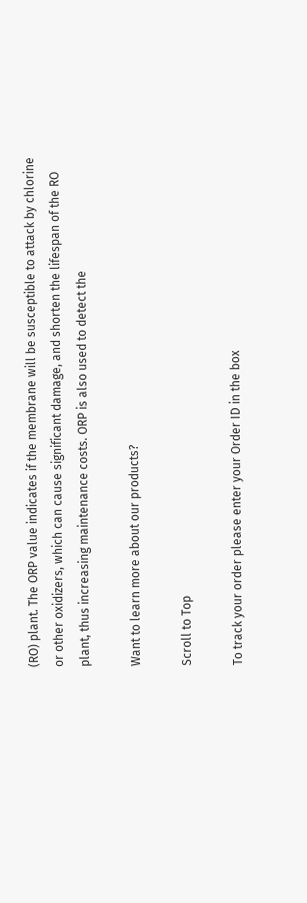(RO) plant. The ORP value indicates if the membrane will be susceptible to attack by chlorine or other oxidizers, which can cause significant damage, and shorten the lifespan of the RO plant, thus increasing maintenance costs. ORP is also used to detect the

Want to learn more about our products?

Scroll to Top

To track your order please enter your Order ID in the box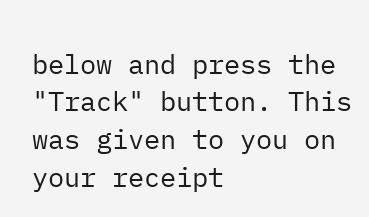below and press the "Track" button. This was given to you on your receipt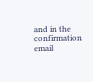and in the confirmation email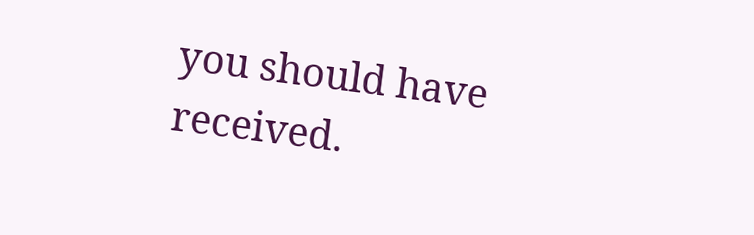you should have received.